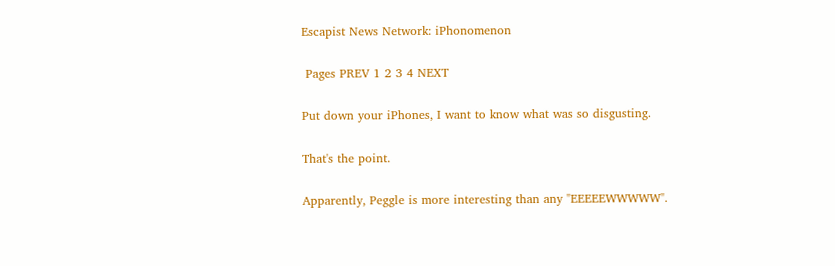Escapist News Network: iPhonomenon

 Pages PREV 1 2 3 4 NEXT

Put down your iPhones, I want to know what was so disgusting.

That's the point.

Apparently, Peggle is more interesting than any "EEEEEWWWWW".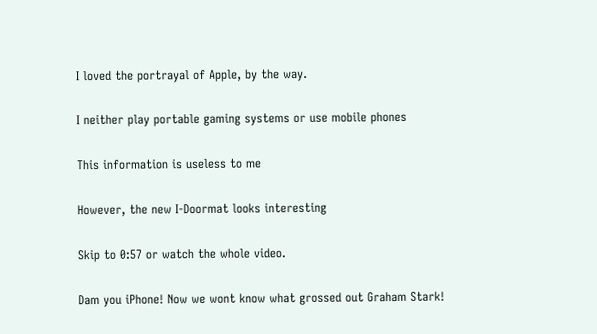I loved the portrayal of Apple, by the way.

I neither play portable gaming systems or use mobile phones

This information is useless to me

However, the new I-Doormat looks interesting

Skip to 0:57 or watch the whole video.

Dam you iPhone! Now we wont know what grossed out Graham Stark!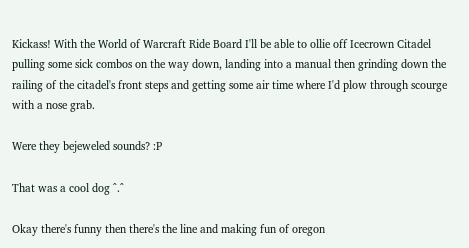Kickass! With the World of Warcraft Ride Board I'll be able to ollie off Icecrown Citadel pulling some sick combos on the way down, landing into a manual then grinding down the railing of the citadel's front steps and getting some air time where I'd plow through scourge with a nose grab.

Were they bejeweled sounds? :P

That was a cool dog ^.^

Okay there's funny then there's the line and making fun of oregon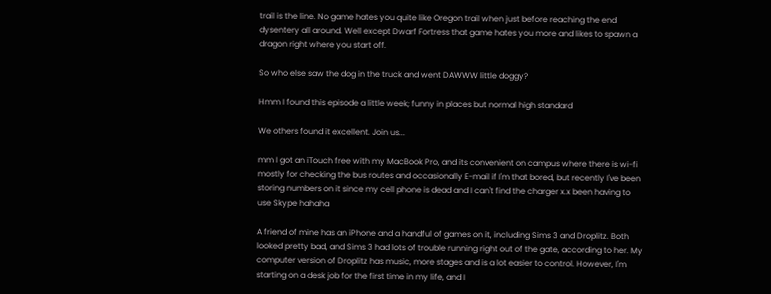trail is the line. No game hates you quite like Oregon trail when just before reaching the end dysentery all around. Well except Dwarf Fortress that game hates you more and likes to spawn a dragon right where you start off.

So who else saw the dog in the truck and went DAWWW little doggy?

Hmm I found this episode a little week; funny in places but normal high standard

We others found it excellent. Join us...

mm I got an iTouch free with my MacBook Pro, and its convenient on campus where there is wi-fi
mostly for checking the bus routes and occasionally E-mail if I'm that bored, but recently I've been storing numbers on it since my cell phone is dead and I can't find the charger x.x been having to use Skype hahaha

A friend of mine has an iPhone and a handful of games on it, including Sims 3 and Droplitz. Both looked pretty bad, and Sims 3 had lots of trouble running right out of the gate, according to her. My computer version of Droplitz has music, more stages and is a lot easier to control. However, I'm starting on a desk job for the first time in my life, and I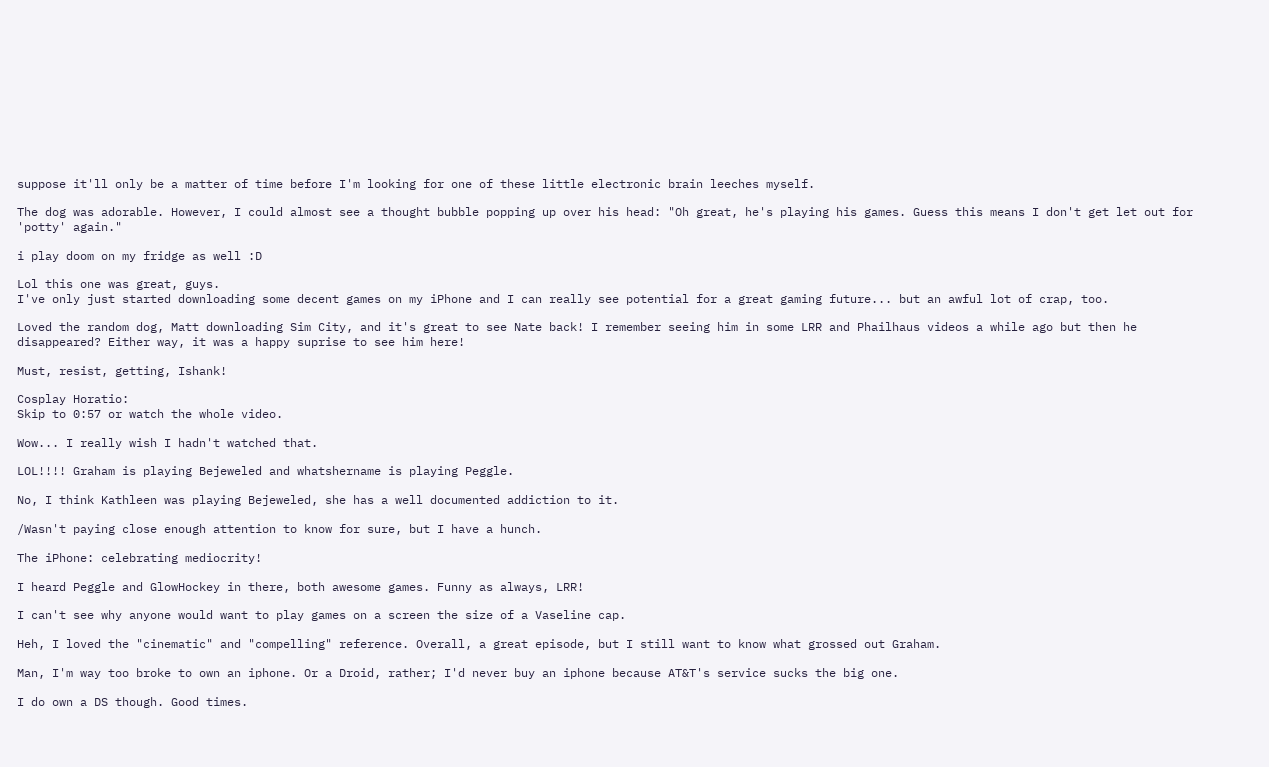suppose it'll only be a matter of time before I'm looking for one of these little electronic brain leeches myself.

The dog was adorable. However, I could almost see a thought bubble popping up over his head: "Oh great, he's playing his games. Guess this means I don't get let out for 'potty' again."

i play doom on my fridge as well :D

Lol this one was great, guys.
I've only just started downloading some decent games on my iPhone and I can really see potential for a great gaming future... but an awful lot of crap, too.

Loved the random dog, Matt downloading Sim City, and it's great to see Nate back! I remember seeing him in some LRR and Phailhaus videos a while ago but then he disappeared? Either way, it was a happy suprise to see him here!

Must, resist, getting, Ishank!

Cosplay Horatio:
Skip to 0:57 or watch the whole video.

Wow... I really wish I hadn't watched that.

LOL!!!! Graham is playing Bejeweled and whatshername is playing Peggle.

No, I think Kathleen was playing Bejeweled, she has a well documented addiction to it.

/Wasn't paying close enough attention to know for sure, but I have a hunch.

The iPhone: celebrating mediocrity!

I heard Peggle and GlowHockey in there, both awesome games. Funny as always, LRR!

I can't see why anyone would want to play games on a screen the size of a Vaseline cap.

Heh, I loved the "cinematic" and "compelling" reference. Overall, a great episode, but I still want to know what grossed out Graham.

Man, I'm way too broke to own an iphone. Or a Droid, rather; I'd never buy an iphone because AT&T's service sucks the big one.

I do own a DS though. Good times.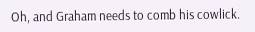Oh, and Graham needs to comb his cowlick.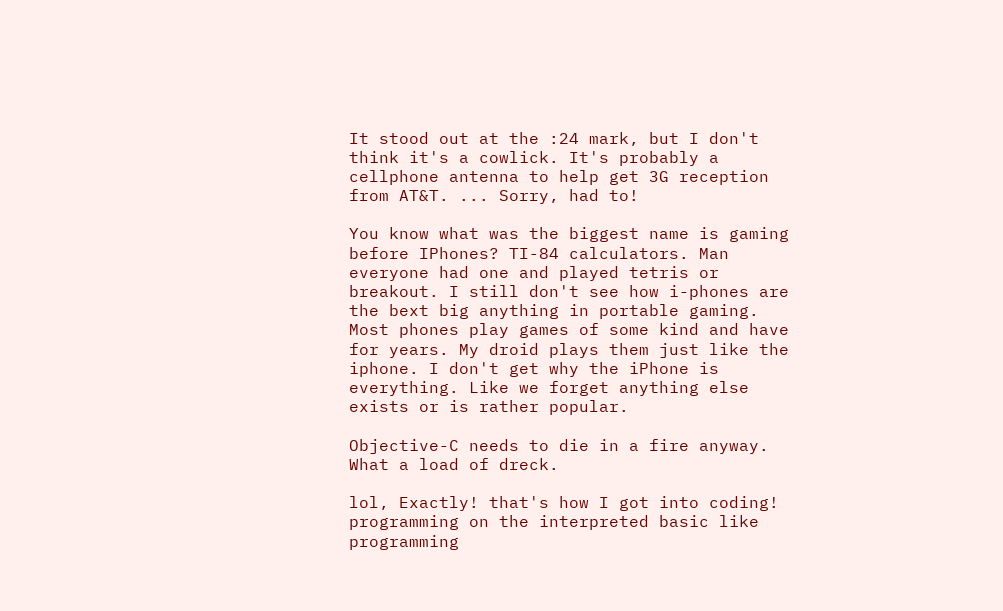It stood out at the :24 mark, but I don't think it's a cowlick. It's probably a cellphone antenna to help get 3G reception from AT&T. ... Sorry, had to!

You know what was the biggest name is gaming before IPhones? TI-84 calculators. Man everyone had one and played tetris or breakout. I still don't see how i-phones are the bext big anything in portable gaming. Most phones play games of some kind and have for years. My droid plays them just like the iphone. I don't get why the iPhone is everything. Like we forget anything else exists or is rather popular.

Objective-C needs to die in a fire anyway. What a load of dreck.

lol, Exactly! that's how I got into coding! programming on the interpreted basic like programming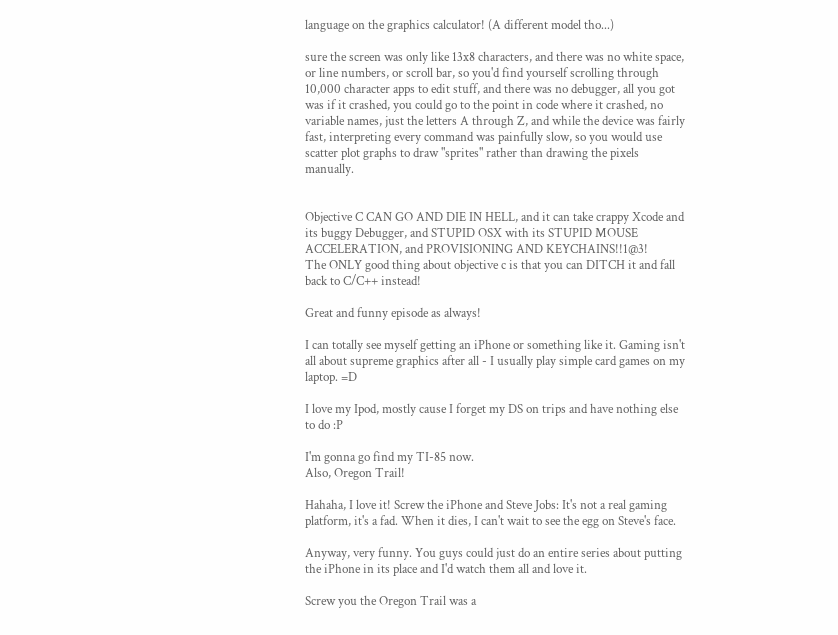language on the graphics calculator! (A different model tho...)

sure the screen was only like 13x8 characters, and there was no white space, or line numbers, or scroll bar, so you'd find yourself scrolling through 10,000 character apps to edit stuff, and there was no debugger, all you got was if it crashed, you could go to the point in code where it crashed, no variable names, just the letters A through Z, and while the device was fairly fast, interpreting every command was painfully slow, so you would use scatter plot graphs to draw "sprites" rather than drawing the pixels manually.


Objective C CAN GO AND DIE IN HELL, and it can take crappy Xcode and its buggy Debugger, and STUPID OSX with its STUPID MOUSE ACCELERATION, and PROVISIONING AND KEYCHAINS!!1@3!
The ONLY good thing about objective c is that you can DITCH it and fall back to C/C++ instead!

Great and funny episode as always!

I can totally see myself getting an iPhone or something like it. Gaming isn't all about supreme graphics after all - I usually play simple card games on my laptop. =D

I love my Ipod, mostly cause I forget my DS on trips and have nothing else to do :P

I'm gonna go find my TI-85 now.
Also, Oregon Trail!

Hahaha, I love it! Screw the iPhone and Steve Jobs: It's not a real gaming platform, it's a fad. When it dies, I can't wait to see the egg on Steve's face.

Anyway, very funny. You guys could just do an entire series about putting the iPhone in its place and I'd watch them all and love it.

Screw you the Oregon Trail was a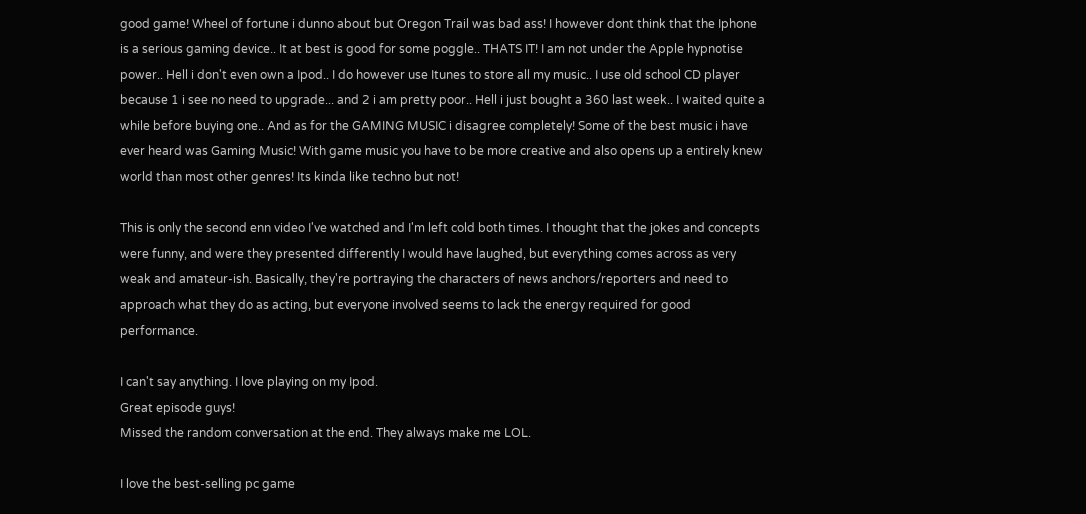good game! Wheel of fortune i dunno about but Oregon Trail was bad ass! I however dont think that the Iphone is a serious gaming device.. It at best is good for some poggle.. THATS IT! I am not under the Apple hypnotise power.. Hell i don't even own a Ipod.. I do however use Itunes to store all my music.. I use old school CD player because 1 i see no need to upgrade... and 2 i am pretty poor.. Hell i just bought a 360 last week.. I waited quite a while before buying one.. And as for the GAMING MUSIC i disagree completely! Some of the best music i have ever heard was Gaming Music! With game music you have to be more creative and also opens up a entirely knew world than most other genres! Its kinda like techno but not!

This is only the second enn video I've watched and I'm left cold both times. I thought that the jokes and concepts were funny, and were they presented differently I would have laughed, but everything comes across as very weak and amateur-ish. Basically, they're portraying the characters of news anchors/reporters and need to approach what they do as acting, but everyone involved seems to lack the energy required for good performance.

I can't say anything. I love playing on my Ipod.
Great episode guys!
Missed the random conversation at the end. They always make me LOL.

I love the best-selling pc game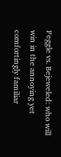Peggle vs. Bejeweled: who will win in the annoying yet comfortingly familiar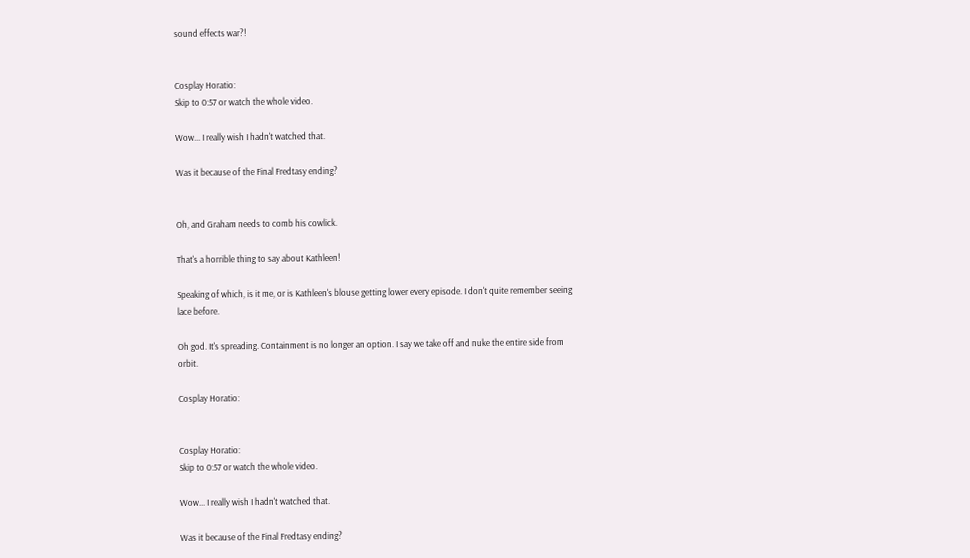sound effects war?!


Cosplay Horatio:
Skip to 0:57 or watch the whole video.

Wow... I really wish I hadn't watched that.

Was it because of the Final Fredtasy ending?


Oh, and Graham needs to comb his cowlick.

That's a horrible thing to say about Kathleen!

Speaking of which, is it me, or is Kathleen's blouse getting lower every episode. I don't quite remember seeing lace before.

Oh god. It's spreading. Containment is no longer an option. I say we take off and nuke the entire side from orbit.

Cosplay Horatio:


Cosplay Horatio:
Skip to 0:57 or watch the whole video.

Wow... I really wish I hadn't watched that.

Was it because of the Final Fredtasy ending?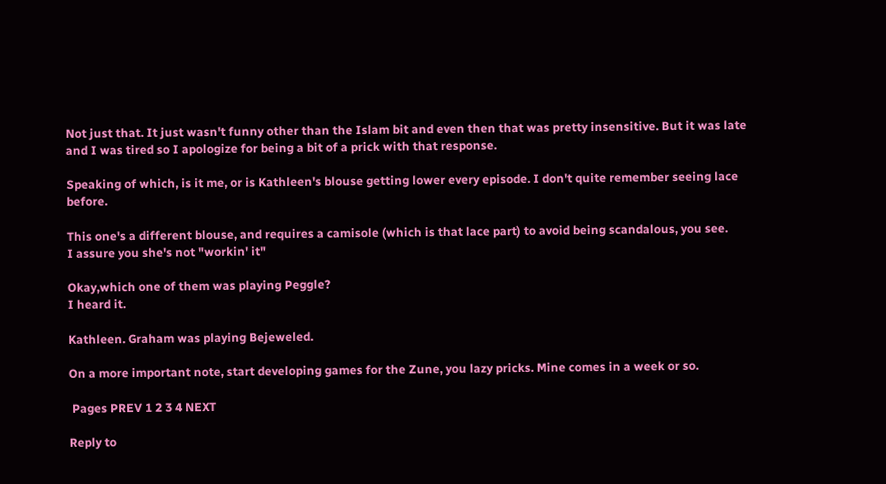Not just that. It just wasn't funny other than the Islam bit and even then that was pretty insensitive. But it was late and I was tired so I apologize for being a bit of a prick with that response.

Speaking of which, is it me, or is Kathleen's blouse getting lower every episode. I don't quite remember seeing lace before.

This one's a different blouse, and requires a camisole (which is that lace part) to avoid being scandalous, you see.
I assure you she's not "workin' it"

Okay,which one of them was playing Peggle?
I heard it.

Kathleen. Graham was playing Bejeweled.

On a more important note, start developing games for the Zune, you lazy pricks. Mine comes in a week or so.

 Pages PREV 1 2 3 4 NEXT

Reply to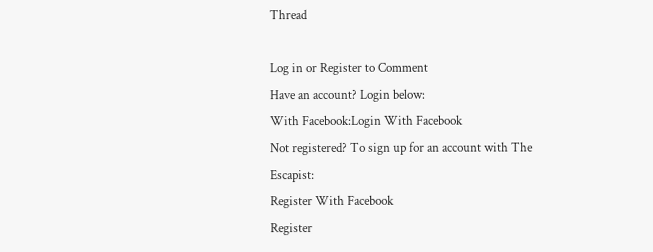Thread

Log in or Register to Comment
Have an account? Login below:
With Facebook:Login With Facebook
Not registered? To sign up for an account with The Escapist:
Register With Facebook
Register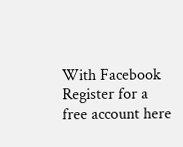With Facebook
Register for a free account here